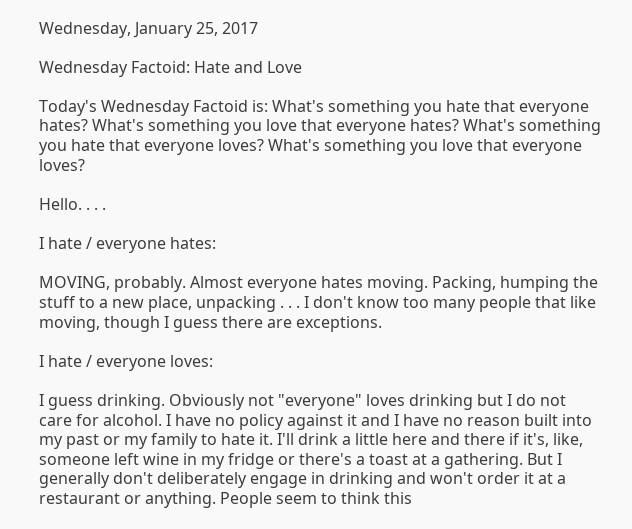Wednesday, January 25, 2017

Wednesday Factoid: Hate and Love

Today's Wednesday Factoid is: What's something you hate that everyone hates? What's something you love that everyone hates? What's something you hate that everyone loves? What's something you love that everyone loves?

Hello. . . .

I hate / everyone hates:

MOVING, probably. Almost everyone hates moving. Packing, humping the stuff to a new place, unpacking . . . I don't know too many people that like moving, though I guess there are exceptions.

I hate / everyone loves:

I guess drinking. Obviously not "everyone" loves drinking but I do not care for alcohol. I have no policy against it and I have no reason built into my past or my family to hate it. I'll drink a little here and there if it's, like, someone left wine in my fridge or there's a toast at a gathering. But I generally don't deliberately engage in drinking and won't order it at a restaurant or anything. People seem to think this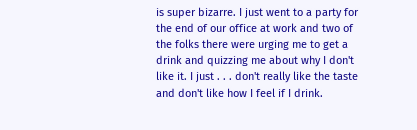is super bizarre. I just went to a party for the end of our office at work and two of the folks there were urging me to get a drink and quizzing me about why I don't like it. I just . . . don't really like the taste and don't like how I feel if I drink.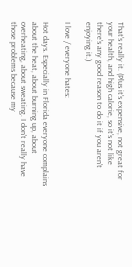That's really it. (Plus it's expensive, not great for your health, and high calorie, so it's not like there's any good reason to do it if you aren't enjoying it.)

I love / everyone hates:

Hot days. Especially in Florida everyone complains about the heat, about burning up, about overheating, about sweating. I don't really have those problems because my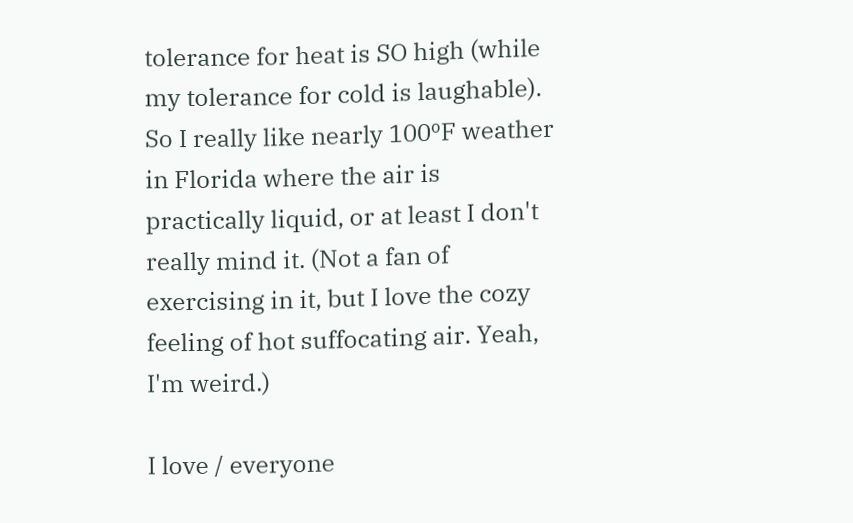tolerance for heat is SO high (while my tolerance for cold is laughable). So I really like nearly 100ºF weather in Florida where the air is practically liquid, or at least I don't really mind it. (Not a fan of exercising in it, but I love the cozy feeling of hot suffocating air. Yeah, I'm weird.)

I love / everyone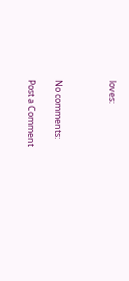loves:



No comments:

Post a Comment